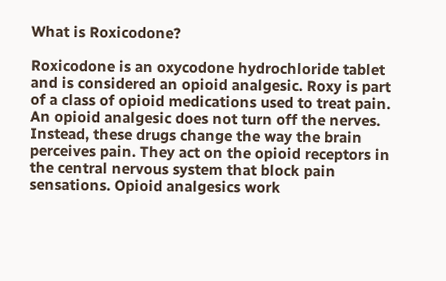What is Roxicodone?

Roxicodone is an oxycodone hydrochloride tablet and is considered an opioid analgesic. Roxy is part of a class of opioid medications used to treat pain. An opioid analgesic does not turn off the nerves. Instead, these drugs change the way the brain perceives pain. They act on the opioid receptors in the central nervous system that block pain sensations. Opioid analgesics work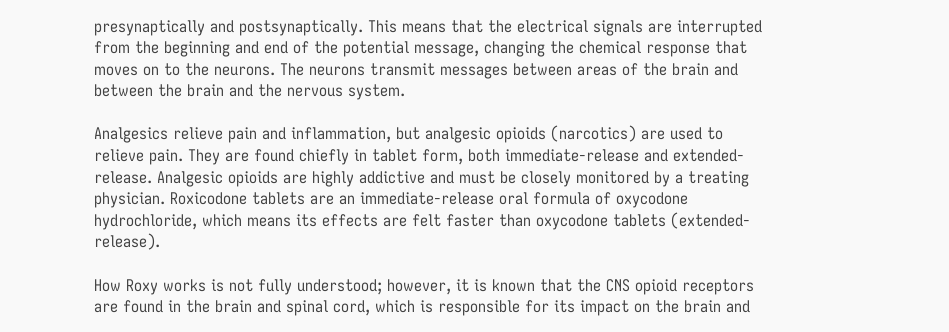presynaptically and postsynaptically. This means that the electrical signals are interrupted from the beginning and end of the potential message, changing the chemical response that moves on to the neurons. The neurons transmit messages between areas of the brain and between the brain and the nervous system.

Analgesics relieve pain and inflammation, but analgesic opioids (narcotics) are used to relieve pain. They are found chiefly in tablet form, both immediate-release and extended-release. Analgesic opioids are highly addictive and must be closely monitored by a treating physician. Roxicodone tablets are an immediate-release oral formula of oxycodone hydrochloride, which means its effects are felt faster than oxycodone tablets (extended-release).

How Roxy works is not fully understood; however, it is known that the CNS opioid receptors are found in the brain and spinal cord, which is responsible for its impact on the brain and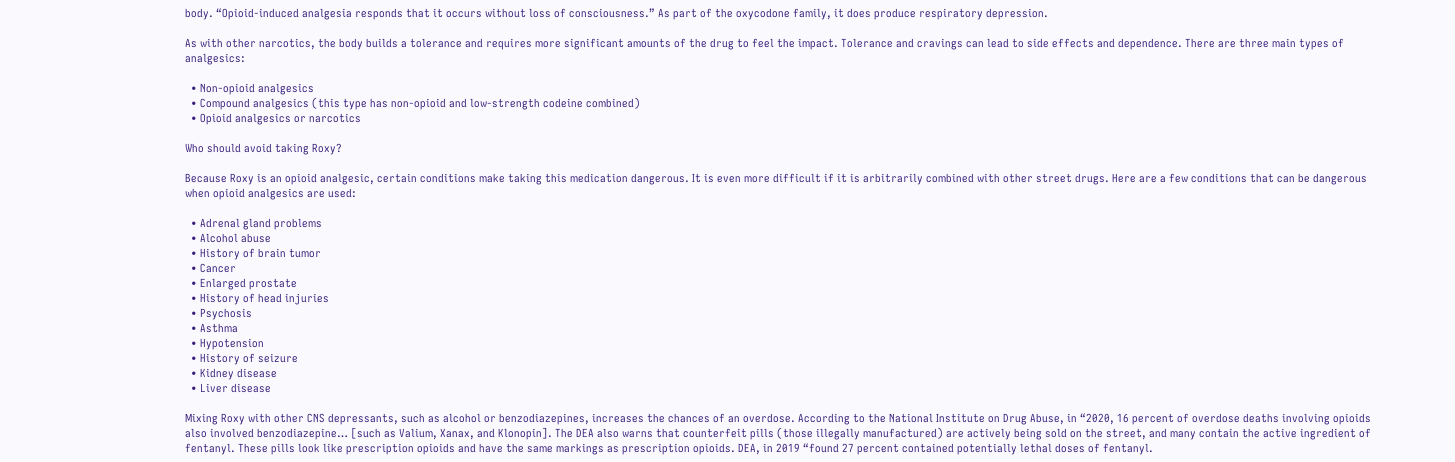body. “Opioid-induced analgesia responds that it occurs without loss of consciousness.” As part of the oxycodone family, it does produce respiratory depression.

As with other narcotics, the body builds a tolerance and requires more significant amounts of the drug to feel the impact. Tolerance and cravings can lead to side effects and dependence. There are three main types of analgesics:

  • Non-opioid analgesics
  • Compound analgesics (this type has non-opioid and low-strength codeine combined)
  • Opioid analgesics or narcotics

Who should avoid taking Roxy?

Because Roxy is an opioid analgesic, certain conditions make taking this medication dangerous. It is even more difficult if it is arbitrarily combined with other street drugs. Here are a few conditions that can be dangerous when opioid analgesics are used:

  • Adrenal gland problems
  • Alcohol abuse
  • History of brain tumor
  • Cancer
  • Enlarged prostate
  • History of head injuries
  • Psychosis
  • Asthma
  • Hypotension
  • History of seizure
  • Kidney disease
  • Liver disease

Mixing Roxy with other CNS depressants, such as alcohol or benzodiazepines, increases the chances of an overdose. According to the National Institute on Drug Abuse, in “2020, 16 percent of overdose deaths involving opioids also involved benzodiazepine… [such as Valium, Xanax, and Klonopin]. The DEA also warns that counterfeit pills (those illegally manufactured) are actively being sold on the street, and many contain the active ingredient of fentanyl. These pills look like prescription opioids and have the same markings as prescription opioids. DEA, in 2019 “found 27 percent contained potentially lethal doses of fentanyl.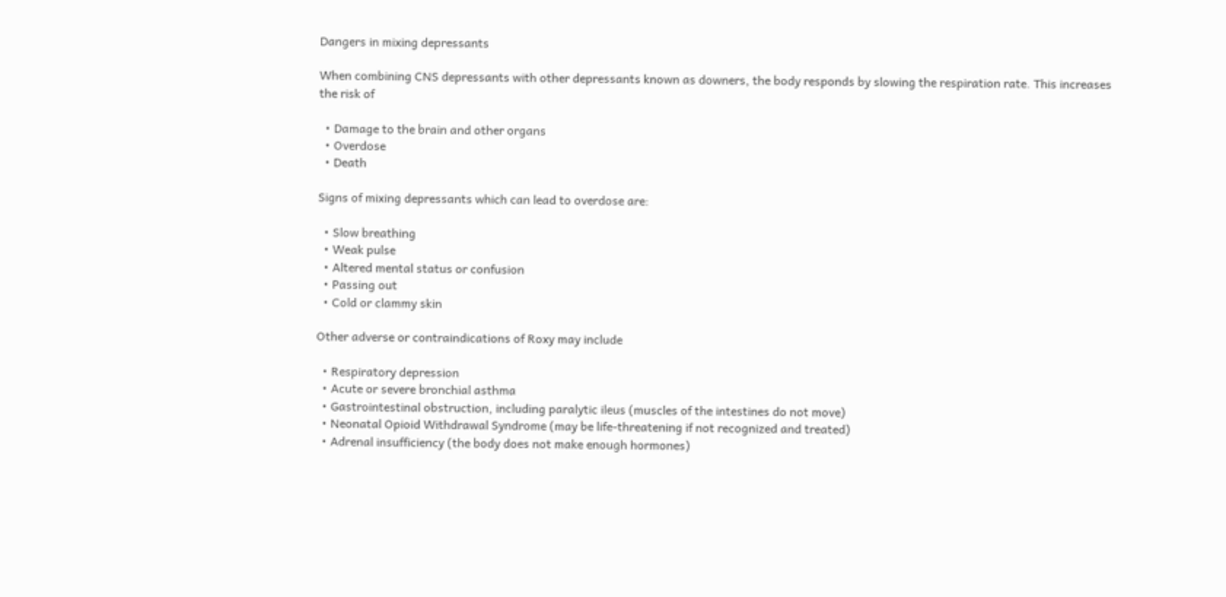Dangers in mixing depressants

When combining CNS depressants with other depressants known as downers, the body responds by slowing the respiration rate. This increases the risk of

  • Damage to the brain and other organs
  • Overdose
  • Death

Signs of mixing depressants which can lead to overdose are:

  • Slow breathing
  • Weak pulse
  • Altered mental status or confusion
  • Passing out
  • Cold or clammy skin

Other adverse or contraindications of Roxy may include

  • Respiratory depression
  • Acute or severe bronchial asthma
  • Gastrointestinal obstruction, including paralytic ileus (muscles of the intestines do not move)
  • Neonatal Opioid Withdrawal Syndrome (may be life-threatening if not recognized and treated)
  • Adrenal insufficiency (the body does not make enough hormones)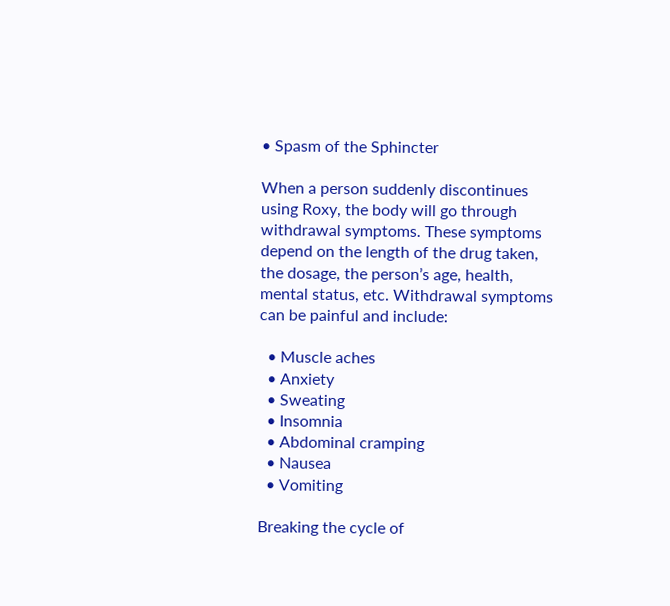• Spasm of the Sphincter

When a person suddenly discontinues using Roxy, the body will go through withdrawal symptoms. These symptoms depend on the length of the drug taken, the dosage, the person’s age, health, mental status, etc. Withdrawal symptoms can be painful and include:

  • Muscle aches
  • Anxiety
  • Sweating
  • Insomnia
  • Abdominal cramping
  • Nausea
  • Vomiting

Breaking the cycle of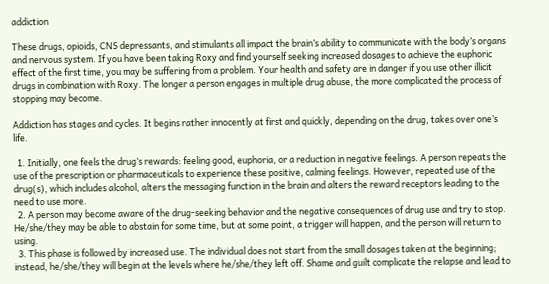addiction

These drugs, opioids, CNS depressants, and stimulants all impact the brain’s ability to communicate with the body’s organs and nervous system. If you have been taking Roxy and find yourself seeking increased dosages to achieve the euphoric effect of the first time, you may be suffering from a problem. Your health and safety are in danger if you use other illicit drugs in combination with Roxy. The longer a person engages in multiple drug abuse, the more complicated the process of stopping may become.

Addiction has stages and cycles. It begins rather innocently at first and quickly, depending on the drug, takes over one’s life.

  1. Initially, one feels the drug’s rewards: feeling good, euphoria, or a reduction in negative feelings. A person repeats the use of the prescription or pharmaceuticals to experience these positive, calming feelings. However, repeated use of the drug(s), which includes alcohol, alters the messaging function in the brain and alters the reward receptors leading to the need to use more.
  2. A person may become aware of the drug-seeking behavior and the negative consequences of drug use and try to stop. He/she/they may be able to abstain for some time, but at some point, a trigger will happen, and the person will return to using.
  3. This phase is followed by increased use. The individual does not start from the small dosages taken at the beginning; instead, he/she/they will begin at the levels where he/she/they left off. Shame and guilt complicate the relapse and lead to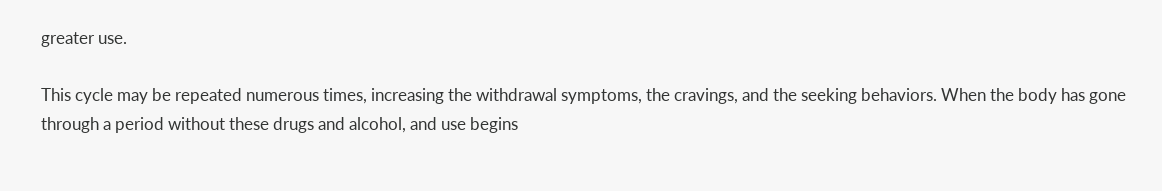greater use.

This cycle may be repeated numerous times, increasing the withdrawal symptoms, the cravings, and the seeking behaviors. When the body has gone through a period without these drugs and alcohol, and use begins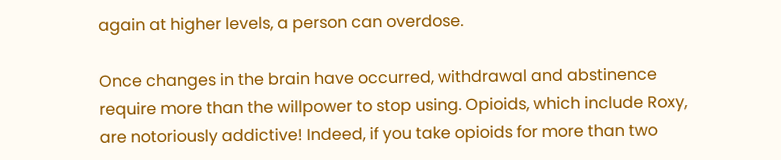again at higher levels, a person can overdose.

Once changes in the brain have occurred, withdrawal and abstinence require more than the willpower to stop using. Opioids, which include Roxy, are notoriously addictive! Indeed, if you take opioids for more than two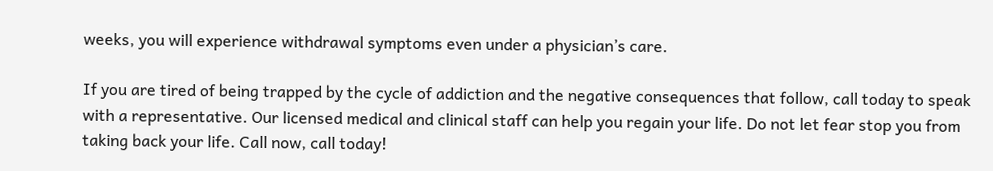weeks, you will experience withdrawal symptoms even under a physician’s care.

If you are tired of being trapped by the cycle of addiction and the negative consequences that follow, call today to speak with a representative. Our licensed medical and clinical staff can help you regain your life. Do not let fear stop you from taking back your life. Call now, call today!